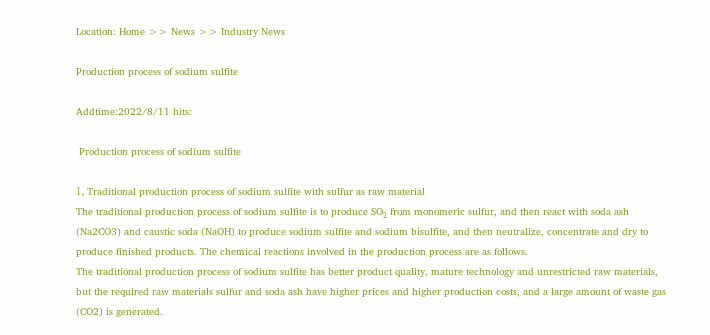Location: Home >> News >> Industry News

Production process of sodium sulfite

Addtime:2022/8/11 hits:

 Production process of sodium sulfite

1、Traditional production process of sodium sulfite with sulfur as raw material
The traditional production process of sodium sulfite is to produce SO₂ from monomeric sulfur, and then react with soda ash (Na2CO3) and caustic soda (NaOH) to produce sodium sulfite and sodium bisulfite, and then neutralize, concentrate and dry to produce finished products. The chemical reactions involved in the production process are as follows.
The traditional production process of sodium sulfite has better product quality, mature technology and unrestricted raw materials, but the required raw materials sulfur and soda ash have higher prices and higher production costs, and a large amount of waste gas (CO2) is generated.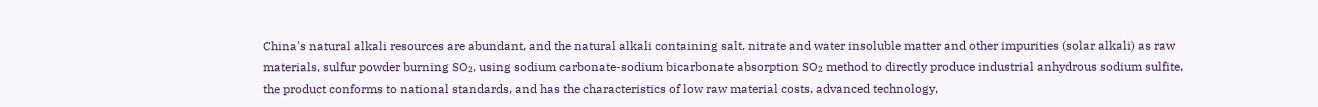China's natural alkali resources are abundant, and the natural alkali containing salt, nitrate and water insoluble matter and other impurities (solar alkali) as raw materials, sulfur powder burning SO₂, using sodium carbonate-sodium bicarbonate absorption SO₂ method to directly produce industrial anhydrous sodium sulfite, the product conforms to national standards, and has the characteristics of low raw material costs, advanced technology,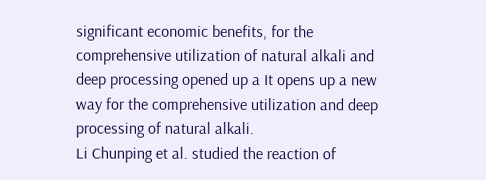significant economic benefits, for the comprehensive utilization of natural alkali and deep processing opened up a It opens up a new way for the comprehensive utilization and deep processing of natural alkali.
Li Chunping et al. studied the reaction of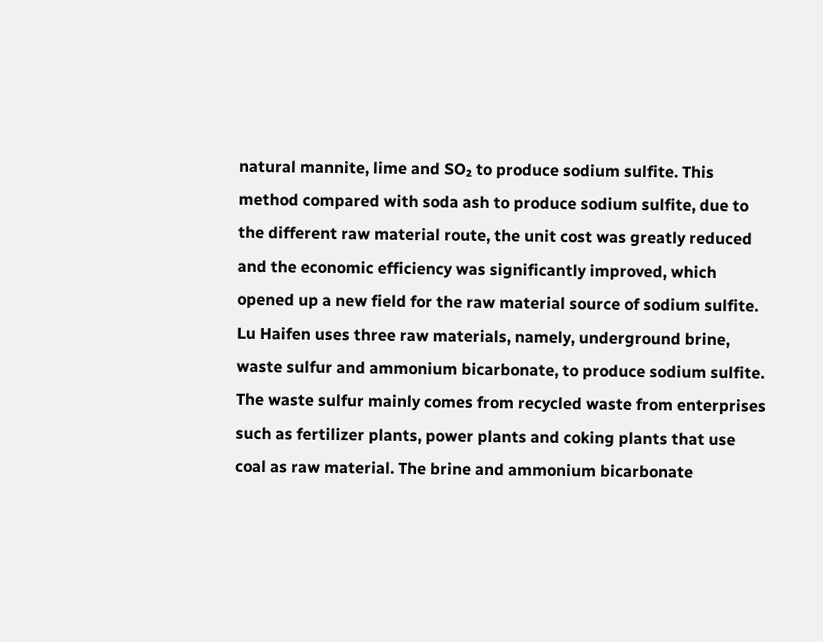natural mannite, lime and SO₂ to produce sodium sulfite. This method compared with soda ash to produce sodium sulfite, due to the different raw material route, the unit cost was greatly reduced and the economic efficiency was significantly improved, which opened up a new field for the raw material source of sodium sulfite.
Lu Haifen uses three raw materials, namely, underground brine, waste sulfur and ammonium bicarbonate, to produce sodium sulfite. The waste sulfur mainly comes from recycled waste from enterprises such as fertilizer plants, power plants and coking plants that use coal as raw material. The brine and ammonium bicarbonate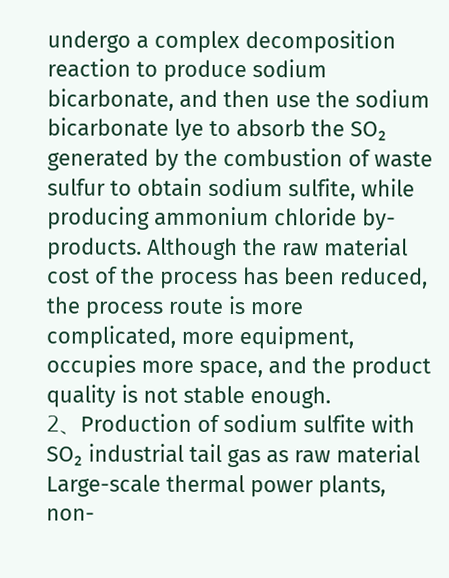undergo a complex decomposition reaction to produce sodium bicarbonate, and then use the sodium bicarbonate lye to absorb the SO₂ generated by the combustion of waste sulfur to obtain sodium sulfite, while producing ammonium chloride by-products. Although the raw material cost of the process has been reduced, the process route is more complicated, more equipment, occupies more space, and the product quality is not stable enough.
2、Production of sodium sulfite with SO₂ industrial tail gas as raw material
Large-scale thermal power plants, non-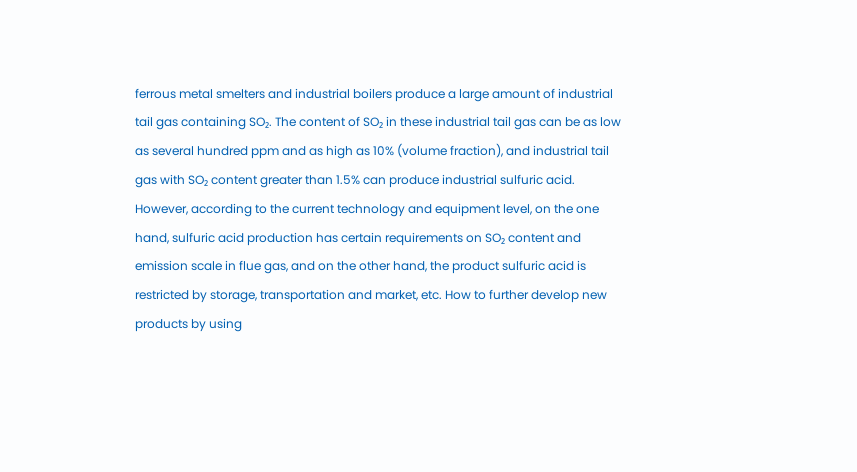ferrous metal smelters and industrial boilers produce a large amount of industrial tail gas containing SO₂. The content of SO₂ in these industrial tail gas can be as low as several hundred ppm and as high as 10% (volume fraction), and industrial tail gas with SO₂ content greater than 1.5% can produce industrial sulfuric acid. However, according to the current technology and equipment level, on the one hand, sulfuric acid production has certain requirements on SO₂ content and emission scale in flue gas, and on the other hand, the product sulfuric acid is restricted by storage, transportation and market, etc. How to further develop new products by using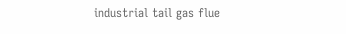industrial tail gas flue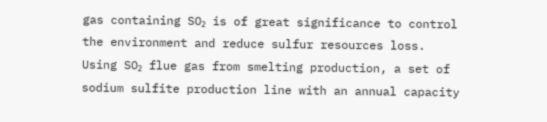gas containing SO₂ is of great significance to control the environment and reduce sulfur resources loss. Using SO₂ flue gas from smelting production, a set of sodium sulfite production line with an annual capacity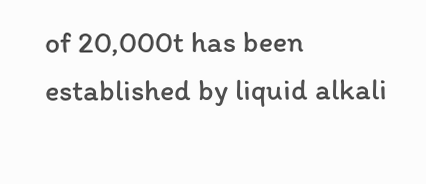of 20,000t has been established by liquid alkali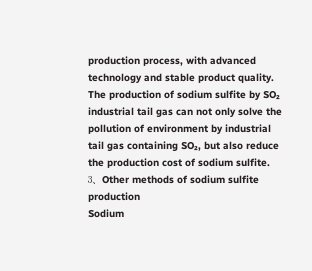production process, with advanced technology and stable product quality. The production of sodium sulfite by SO₂ industrial tail gas can not only solve the pollution of environment by industrial tail gas containing SO₂, but also reduce the production cost of sodium sulfite.
3、Other methods of sodium sulfite production
Sodium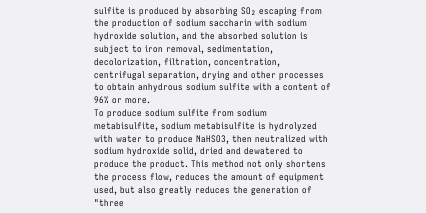sulfite is produced by absorbing SO₂ escaping from the production of sodium saccharin with sodium hydroxide solution, and the absorbed solution is subject to iron removal, sedimentation, decolorization, filtration, concentration, centrifugal separation, drying and other processes to obtain anhydrous sodium sulfite with a content of 96% or more.
To produce sodium sulfite from sodium metabisulfite, sodium metabisulfite is hydrolyzed with water to produce NaHSO3, then neutralized with sodium hydroxide solid, dried and dewatered to produce the product. This method not only shortens the process flow, reduces the amount of equipment used, but also greatly reduces the generation of "three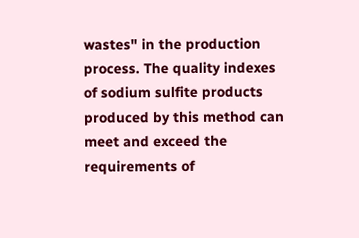wastes" in the production process. The quality indexes of sodium sulfite products produced by this method can meet and exceed the requirements of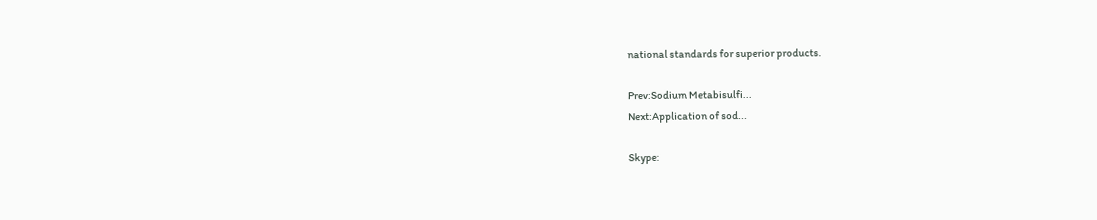national standards for superior products.

Prev:Sodium Metabisulfi...
Next:Application of sod...

Skype: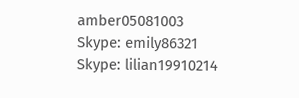amber05081003
Skype: emily86321
Skype: lilian19910214